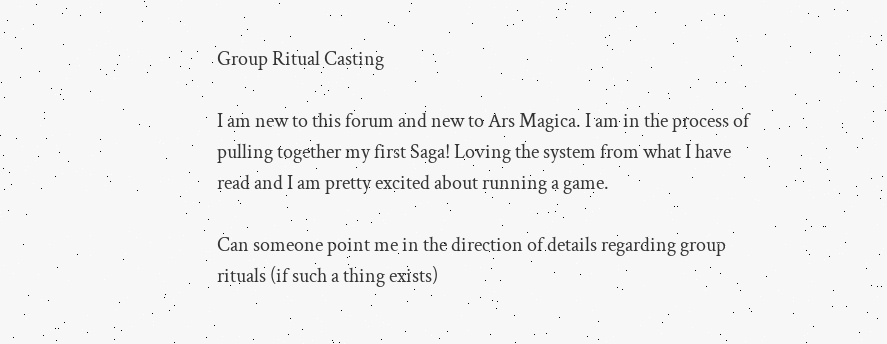Group Ritual Casting

I am new to this forum and new to Ars Magica. I am in the process of pulling together my first Saga! Loving the system from what I have read and I am pretty excited about running a game.

Can someone point me in the direction of details regarding group rituals (if such a thing exists)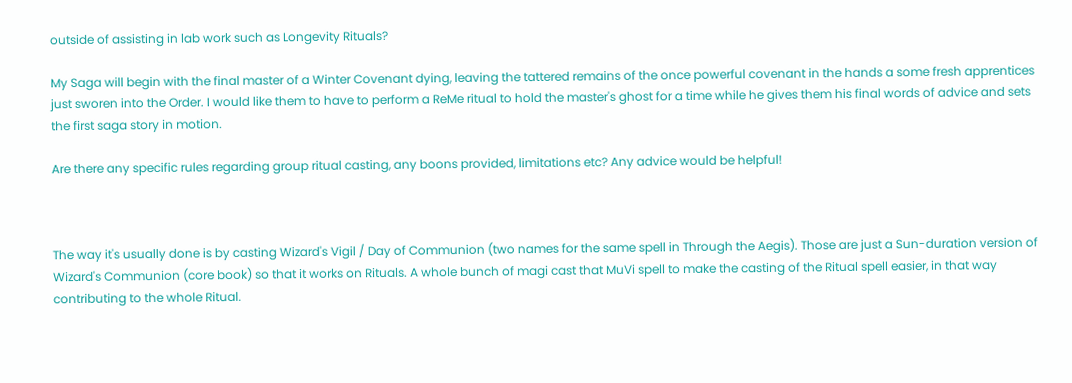outside of assisting in lab work such as Longevity Rituals?

My Saga will begin with the final master of a Winter Covenant dying, leaving the tattered remains of the once powerful covenant in the hands a some fresh apprentices just sworen into the Order. I would like them to have to perform a ReMe ritual to hold the master's ghost for a time while he gives them his final words of advice and sets the first saga story in motion.

Are there any specific rules regarding group ritual casting, any boons provided, limitations etc? Any advice would be helpful!



The way it's usually done is by casting Wizard's Vigil / Day of Communion (two names for the same spell in Through the Aegis). Those are just a Sun-duration version of Wizard's Communion (core book) so that it works on Rituals. A whole bunch of magi cast that MuVi spell to make the casting of the Ritual spell easier, in that way contributing to the whole Ritual.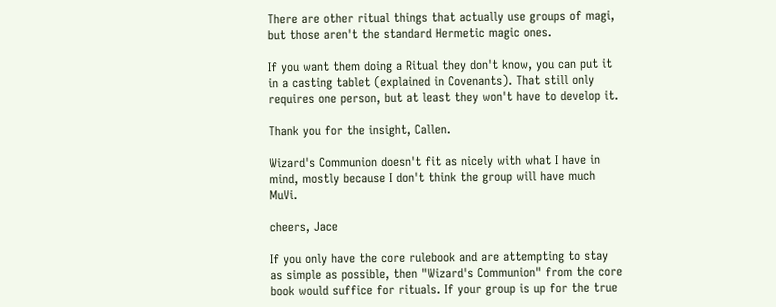There are other ritual things that actually use groups of magi, but those aren't the standard Hermetic magic ones.

If you want them doing a Ritual they don't know, you can put it in a casting tablet (explained in Covenants). That still only requires one person, but at least they won't have to develop it.

Thank you for the insight, Callen.

Wizard's Communion doesn't fit as nicely with what I have in mind, mostly because I don't think the group will have much MuVi.

cheers, Jace

If you only have the core rulebook and are attempting to stay as simple as possible, then "Wizard's Communion" from the core book would suffice for rituals. If your group is up for the true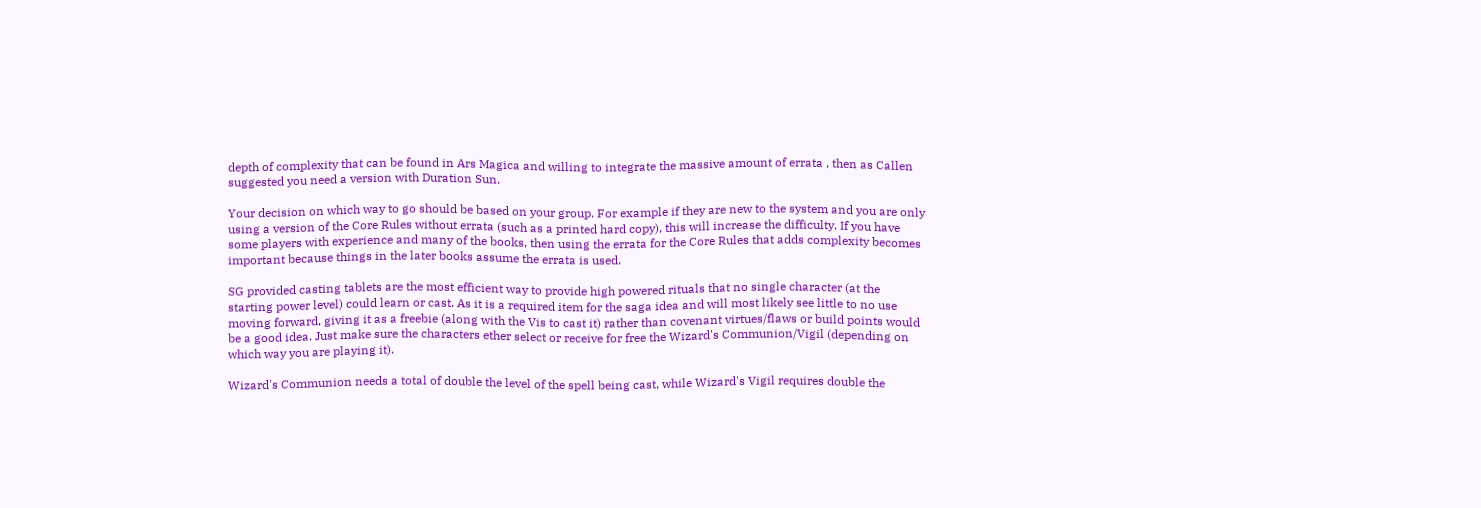depth of complexity that can be found in Ars Magica and willing to integrate the massive amount of errata , then as Callen suggested you need a version with Duration Sun.

Your decision on which way to go should be based on your group. For example if they are new to the system and you are only using a version of the Core Rules without errata (such as a printed hard copy), this will increase the difficulty. If you have some players with experience and many of the books, then using the errata for the Core Rules that adds complexity becomes important because things in the later books assume the errata is used.

SG provided casting tablets are the most efficient way to provide high powered rituals that no single character (at the starting power level) could learn or cast. As it is a required item for the saga idea and will most likely see little to no use moving forward, giving it as a freebie (along with the Vis to cast it) rather than covenant virtues/flaws or build points would be a good idea. Just make sure the characters ether select or receive for free the Wizard's Communion/Vigil (depending on which way you are playing it).

Wizard's Communion needs a total of double the level of the spell being cast, while Wizard's Vigil requires double the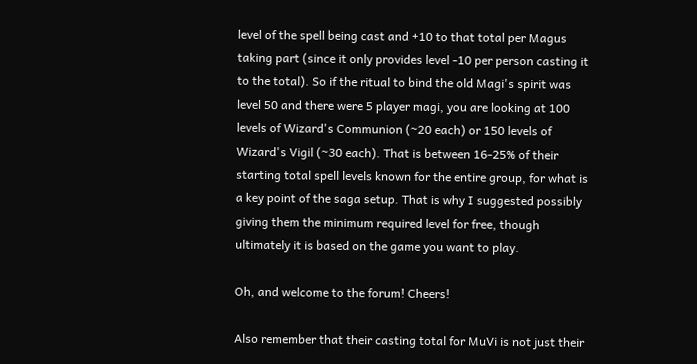level of the spell being cast and +10 to that total per Magus taking part (since it only provides level -10 per person casting it to the total). So if the ritual to bind the old Magi's spirit was level 50 and there were 5 player magi, you are looking at 100 levels of Wizard's Communion (~20 each) or 150 levels of Wizard's Vigil (~30 each). That is between 16-25% of their starting total spell levels known for the entire group, for what is a key point of the saga setup. That is why I suggested possibly giving them the minimum required level for free, though ultimately it is based on the game you want to play.

Oh, and welcome to the forum! Cheers!

Also remember that their casting total for MuVi is not just their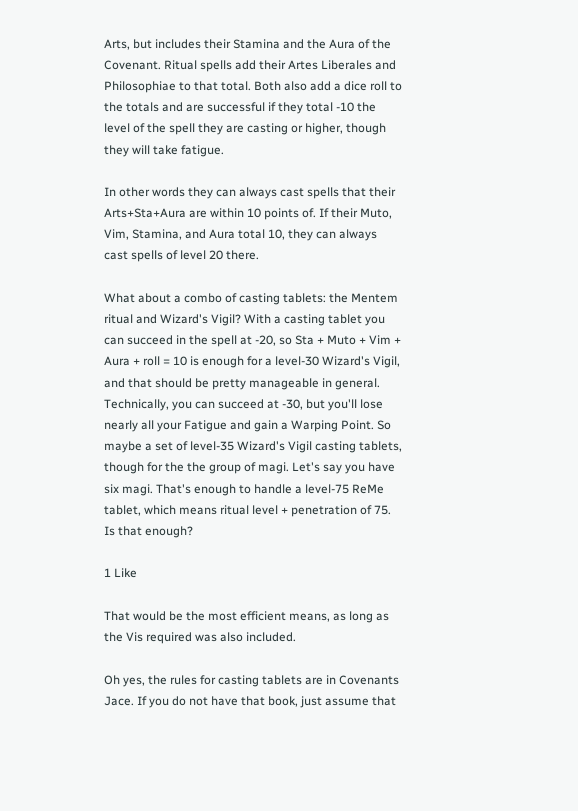Arts, but includes their Stamina and the Aura of the Covenant. Ritual spells add their Artes Liberales and Philosophiae to that total. Both also add a dice roll to the totals and are successful if they total -10 the level of the spell they are casting or higher, though they will take fatigue.

In other words they can always cast spells that their Arts+Sta+Aura are within 10 points of. If their Muto, Vim, Stamina, and Aura total 10, they can always cast spells of level 20 there.

What about a combo of casting tablets: the Mentem ritual and Wizard's Vigil? With a casting tablet you can succeed in the spell at -20, so Sta + Muto + Vim + Aura + roll = 10 is enough for a level-30 Wizard's Vigil, and that should be pretty manageable in general. Technically, you can succeed at -30, but you'll lose nearly all your Fatigue and gain a Warping Point. So maybe a set of level-35 Wizard's Vigil casting tablets, though for the the group of magi. Let's say you have six magi. That's enough to handle a level-75 ReMe tablet, which means ritual level + penetration of 75. Is that enough?

1 Like

That would be the most efficient means, as long as the Vis required was also included.

Oh yes, the rules for casting tablets are in Covenants Jace. If you do not have that book, just assume that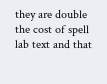they are double the cost of spell lab text and that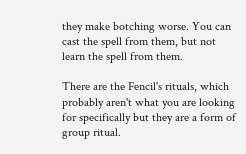they make botching worse. You can cast the spell from them, but not learn the spell from them.

There are the Fencil's rituals, which probably aren't what you are looking for specifically but they are a form of group ritual.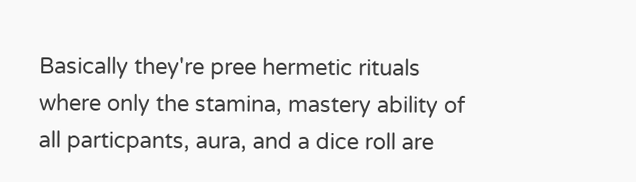Basically they're pree hermetic rituals where only the stamina, mastery ability of all particpants, aura, and a dice roll are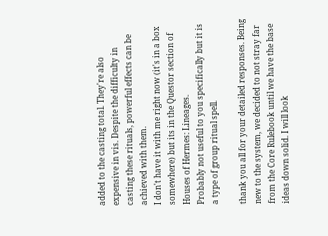added to the casting total. They're also expensive in vis. Despite the difficulty in casting these rituals, powerful effects can be achieved with them.
I don't have it with me right now (it's in a box somewhere) but its in the Questor section of Houses of Hermes: Lineages.
Probably not useful to you specifically but it is a type of group ritual spell.

thank you all for your detailed responses. Being new to the system, we decided to not stray far from the Core Rulebook until we have the base ideas down solid. I will look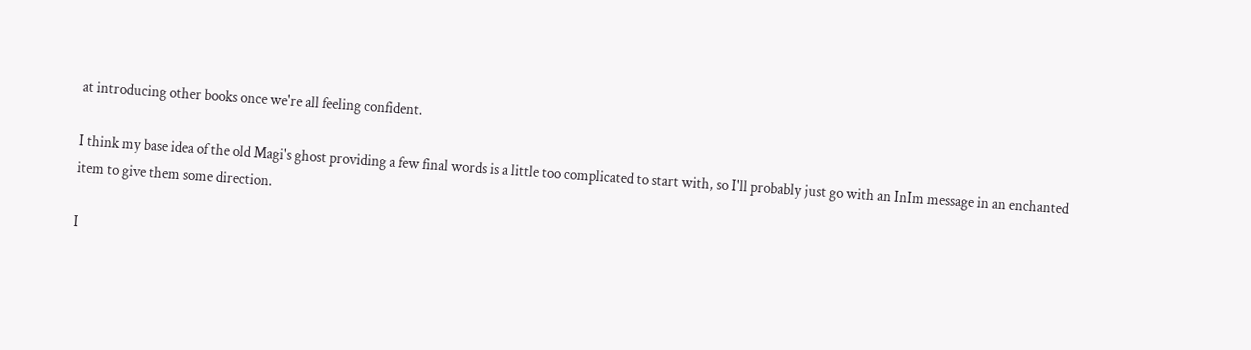at introducing other books once we're all feeling confident.

I think my base idea of the old Magi's ghost providing a few final words is a little too complicated to start with, so I'll probably just go with an InIm message in an enchanted item to give them some direction.

I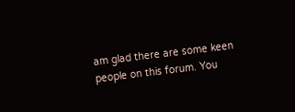am glad there are some keen people on this forum. You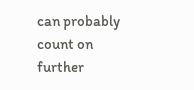can probably count on further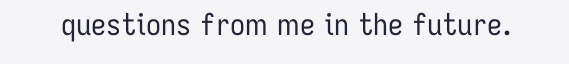questions from me in the future.